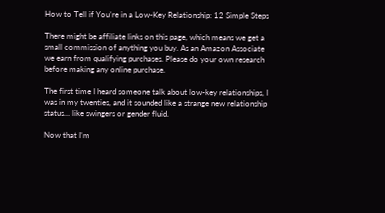How to Tell if You’re in a Low-Key Relationship: 12 Simple Steps

There might be affiliate links on this page, which means we get a small commission of anything you buy. As an Amazon Associate we earn from qualifying purchases. Please do your own research before making any online purchase.

The first time I heard someone talk about low-key relationships, I was in my twenties, and it sounded like a strange new relationship status… like swingers or gender fluid.

Now that I’m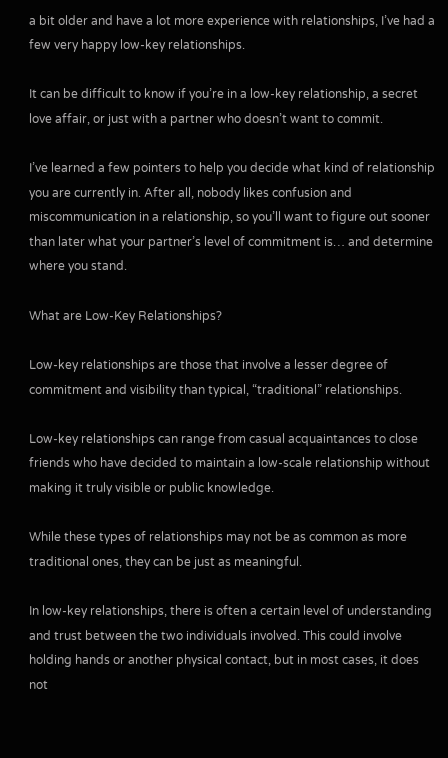a bit older and have a lot more experience with relationships, I’ve had a few very happy low-key relationships.

It can be difficult to know if you’re in a low-key relationship, a secret love affair, or just with a partner who doesn’t want to commit.

I’ve learned a few pointers to help you decide what kind of relationship you are currently in. After all, nobody likes confusion and miscommunication in a relationship, so you’ll want to figure out sooner than later what your partner’s level of commitment is… and determine where you stand.

What are Low-Key Relationships?

Low-key relationships are those that involve a lesser degree of commitment and visibility than typical, “traditional” relationships.

Low-key relationships can range from casual acquaintances to close friends who have decided to maintain a low-scale relationship without making it truly visible or public knowledge.

While these types of relationships may not be as common as more traditional ones, they can be just as meaningful.

In low-key relationships, there is often a certain level of understanding and trust between the two individuals involved. This could involve holding hands or another physical contact, but in most cases, it does not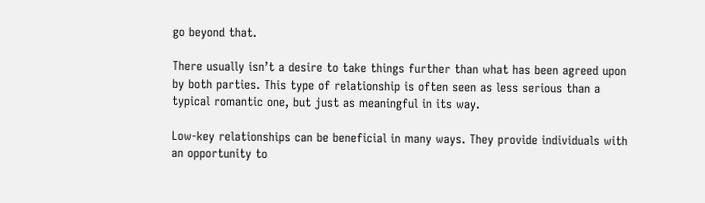go beyond that.

There usually isn’t a desire to take things further than what has been agreed upon by both parties. This type of relationship is often seen as less serious than a typical romantic one, but just as meaningful in its way.

Low-key relationships can be beneficial in many ways. They provide individuals with an opportunity to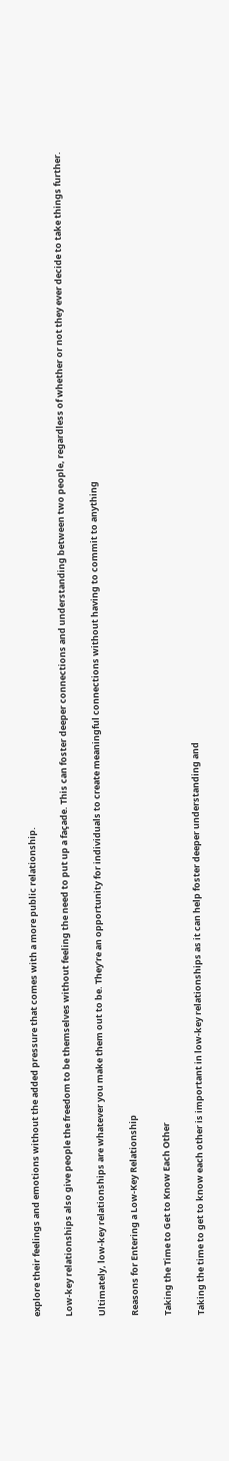explore their feelings and emotions without the added pressure that comes with a more public relationship.

Low-key relationships also give people the freedom to be themselves without feeling the need to put up a façade. This can foster deeper connections and understanding between two people, regardless of whether or not they ever decide to take things further.

Ultimately, low-key relationships are whatever you make them out to be. They’re an opportunity for individuals to create meaningful connections without having to commit to anything

Reasons for Entering a Low-Key Relationship

Taking the Time to Get to Know Each Other

Taking the time to get to know each other is important in low-key relationships as it can help foster deeper understanding and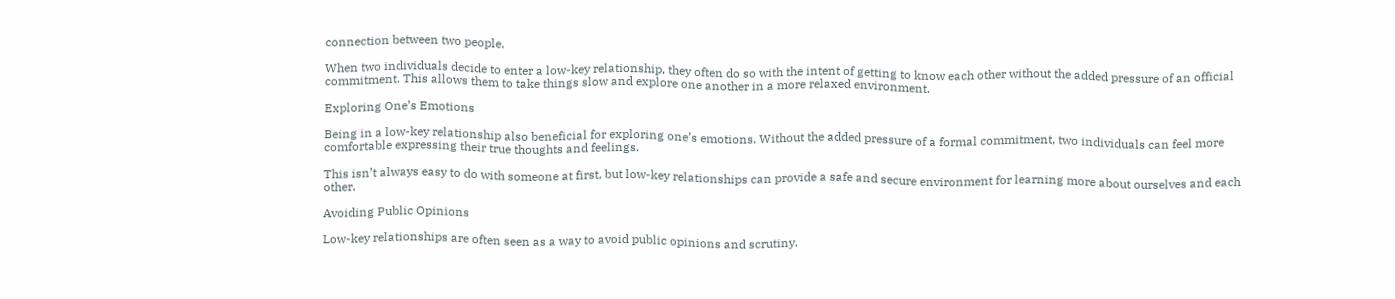connection between two people.

When two individuals decide to enter a low-key relationship, they often do so with the intent of getting to know each other without the added pressure of an official commitment. This allows them to take things slow and explore one another in a more relaxed environment.

Exploring One’s Emotions

Being in a low-key relationship also beneficial for exploring one’s emotions. Without the added pressure of a formal commitment, two individuals can feel more comfortable expressing their true thoughts and feelings.

This isn’t always easy to do with someone at first, but low-key relationships can provide a safe and secure environment for learning more about ourselves and each other.

Avoiding Public Opinions

Low-key relationships are often seen as a way to avoid public opinions and scrutiny.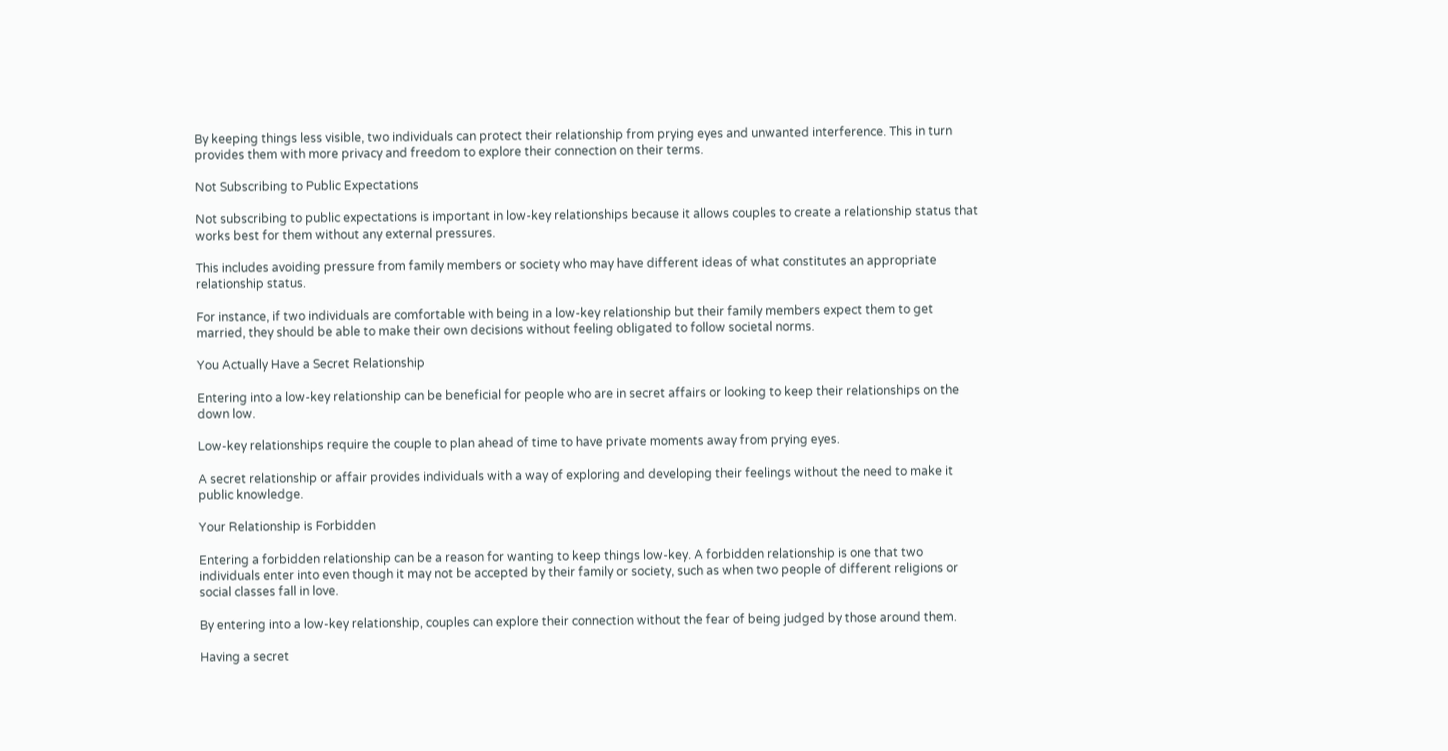By keeping things less visible, two individuals can protect their relationship from prying eyes and unwanted interference. This in turn provides them with more privacy and freedom to explore their connection on their terms.

Not Subscribing to Public Expectations

Not subscribing to public expectations is important in low-key relationships because it allows couples to create a relationship status that works best for them without any external pressures.

This includes avoiding pressure from family members or society who may have different ideas of what constitutes an appropriate relationship status.

For instance, if two individuals are comfortable with being in a low-key relationship but their family members expect them to get married, they should be able to make their own decisions without feeling obligated to follow societal norms.

You Actually Have a Secret Relationship

Entering into a low-key relationship can be beneficial for people who are in secret affairs or looking to keep their relationships on the down low.

Low-key relationships require the couple to plan ahead of time to have private moments away from prying eyes.

A secret relationship or affair provides individuals with a way of exploring and developing their feelings without the need to make it public knowledge.

Your Relationship is Forbidden

Entering a forbidden relationship can be a reason for wanting to keep things low-key. A forbidden relationship is one that two individuals enter into even though it may not be accepted by their family or society, such as when two people of different religions or social classes fall in love.

By entering into a low-key relationship, couples can explore their connection without the fear of being judged by those around them.

Having a secret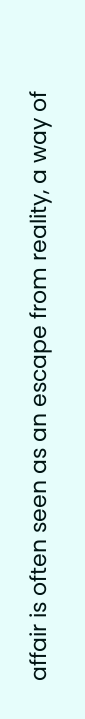affair is often seen as an escape from reality, a way of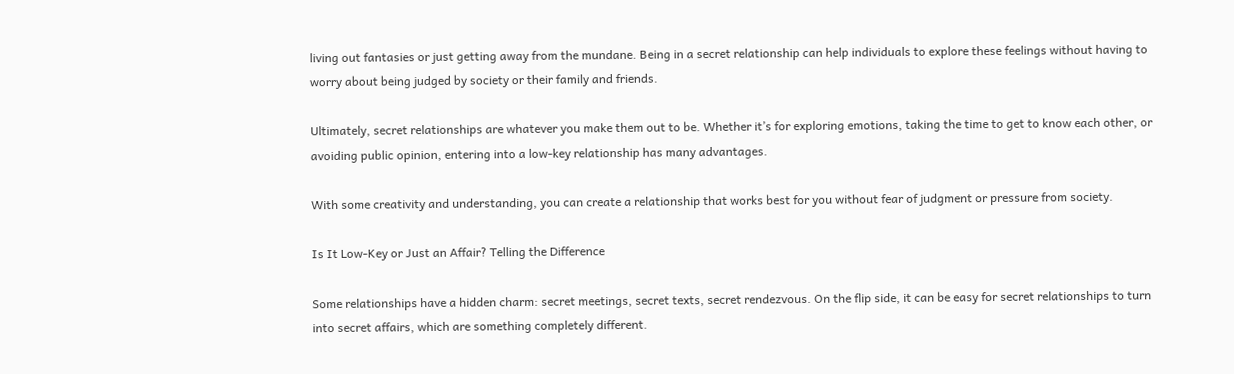living out fantasies or just getting away from the mundane. Being in a secret relationship can help individuals to explore these feelings without having to worry about being judged by society or their family and friends.

Ultimately, secret relationships are whatever you make them out to be. Whether it’s for exploring emotions, taking the time to get to know each other, or avoiding public opinion, entering into a low-key relationship has many advantages.

With some creativity and understanding, you can create a relationship that works best for you without fear of judgment or pressure from society.

Is It Low-Key or Just an Affair? Telling the Difference

Some relationships have a hidden charm: secret meetings, secret texts, secret rendezvous. On the flip side, it can be easy for secret relationships to turn into secret affairs, which are something completely different.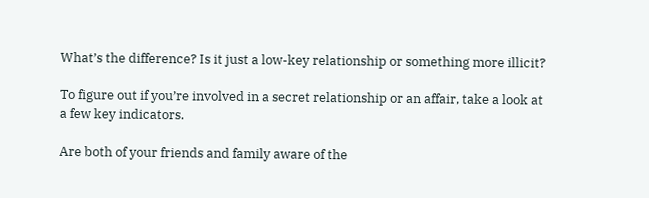What’s the difference? Is it just a low-key relationship or something more illicit?

To figure out if you’re involved in a secret relationship or an affair, take a look at a few key indicators.

Are both of your friends and family aware of the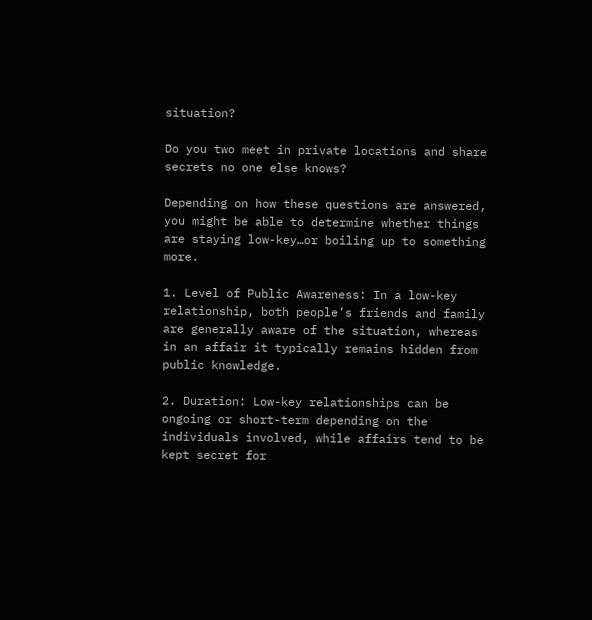situation?

Do you two meet in private locations and share secrets no one else knows?

Depending on how these questions are answered, you might be able to determine whether things are staying low-key…or boiling up to something more.

1. Level of Public Awareness: In a low-key relationship, both people’s friends and family are generally aware of the situation, whereas in an affair it typically remains hidden from public knowledge.

2. Duration: Low-key relationships can be ongoing or short-term depending on the individuals involved, while affairs tend to be kept secret for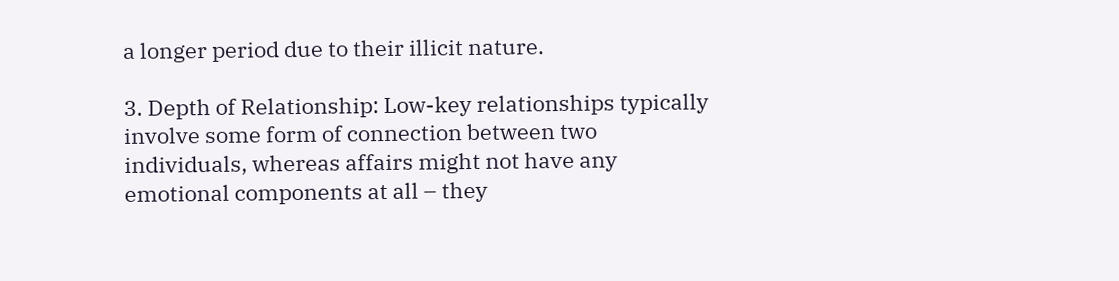a longer period due to their illicit nature.

3. Depth of Relationship: Low-key relationships typically involve some form of connection between two individuals, whereas affairs might not have any emotional components at all – they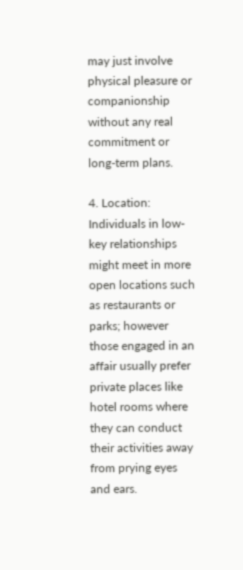may just involve physical pleasure or companionship without any real commitment or long-term plans.

4. Location: Individuals in low-key relationships might meet in more open locations such as restaurants or parks; however those engaged in an affair usually prefer private places like hotel rooms where they can conduct their activities away from prying eyes and ears.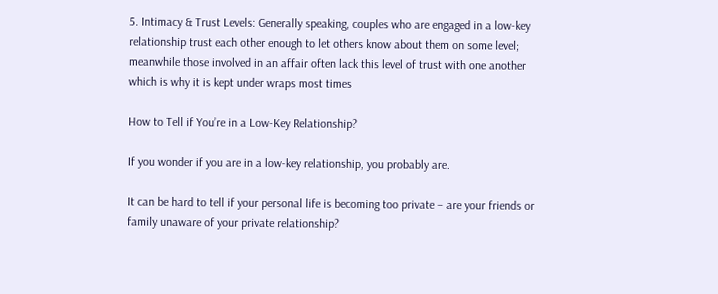5. Intimacy & Trust Levels: Generally speaking, couples who are engaged in a low-key relationship trust each other enough to let others know about them on some level; meanwhile those involved in an affair often lack this level of trust with one another which is why it is kept under wraps most times

How to Tell if You’re in a Low-Key Relationship?

If you wonder if you are in a low-key relationship, you probably are.

It can be hard to tell if your personal life is becoming too private – are your friends or family unaware of your private relationship?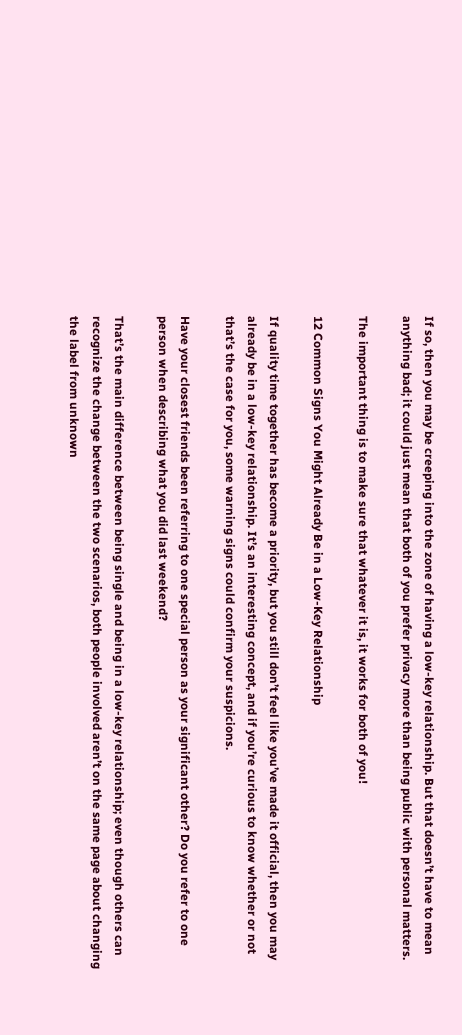If so, then you may be creeping into the zone of having a low-key relationship. But that doesn’t have to mean anything bad; it could just mean that both of you prefer privacy more than being public with personal matters.

The important thing is to make sure that whatever it is, it works for both of you!

12 Common Signs You Might Already Be in a Low-Key Relationship

If quality time together has become a priority, but you still don’t feel like you’ve made it official, then you may already be in a low-key relationship. It’s an interesting concept, and if you’re curious to know whether or not that’s the case for you, some warning signs could confirm your suspicions.

Have your closest friends been referring to one special person as your significant other? Do you refer to one person when describing what you did last weekend?

That’s the main difference between being single and being in a low-key relationship; even though others can recognize the change between the two scenarios, both people involved aren’t on the same page about changing the label from unknown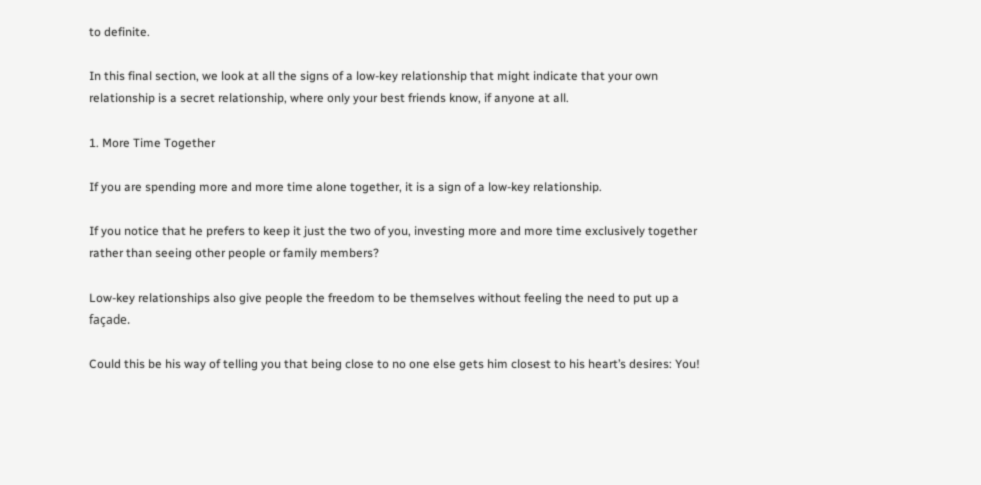to definite.

In this final section, we look at all the signs of a low-key relationship that might indicate that your own relationship is a secret relationship, where only your best friends know, if anyone at all.

1. More Time Together

If you are spending more and more time alone together, it is a sign of a low-key relationship.

If you notice that he prefers to keep it just the two of you, investing more and more time exclusively together rather than seeing other people or family members?

Low-key relationships also give people the freedom to be themselves without feeling the need to put up a façade.

Could this be his way of telling you that being close to no one else gets him closest to his heart’s desires: You!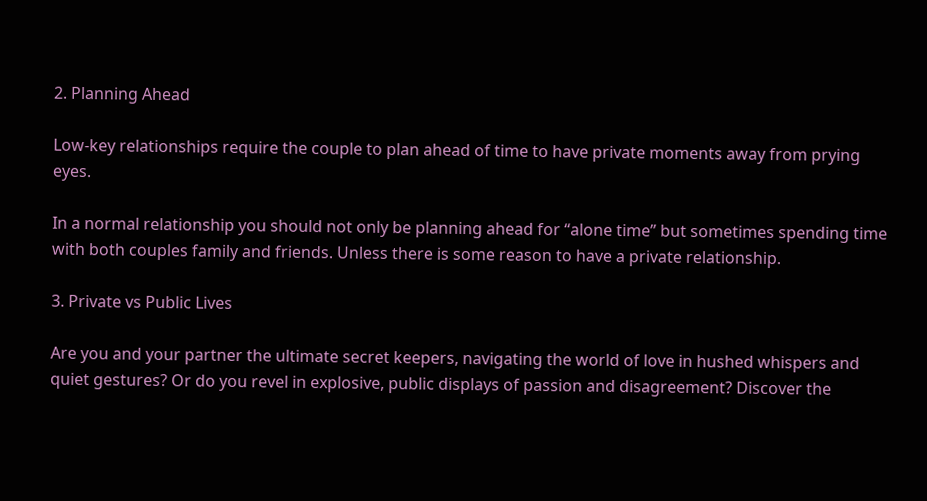2. Planning Ahead

Low-key relationships require the couple to plan ahead of time to have private moments away from prying eyes.

In a normal relationship you should not only be planning ahead for “alone time” but sometimes spending time with both couples family and friends. Unless there is some reason to have a private relationship.

3. Private vs Public Lives

Are you and your partner the ultimate secret keepers, navigating the world of love in hushed whispers and quiet gestures? Or do you revel in explosive, public displays of passion and disagreement? Discover the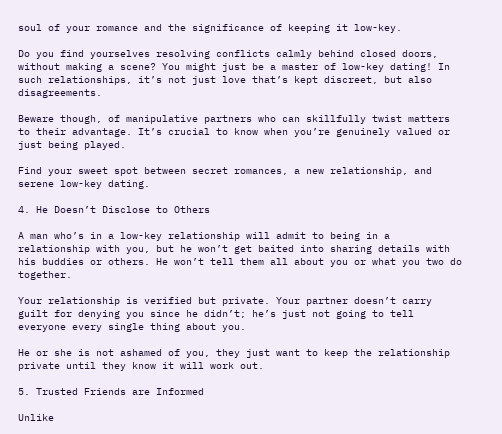soul of your romance and the significance of keeping it low-key.

Do you find yourselves resolving conflicts calmly behind closed doors, without making a scene? You might just be a master of low-key dating! In such relationships, it’s not just love that’s kept discreet, but also disagreements.

Beware though, of manipulative partners who can skillfully twist matters to their advantage. It’s crucial to know when you’re genuinely valued or just being played.

Find your sweet spot between secret romances, a new relationship, and serene low-key dating.

4. He Doesn’t Disclose to Others

A man who’s in a low-key relationship will admit to being in a relationship with you, but he won’t get baited into sharing details with his buddies or others. He won’t tell them all about you or what you two do together.

Your relationship is verified but private. Your partner doesn’t carry guilt for denying you since he didn’t; he’s just not going to tell everyone every single thing about you.

He or she is not ashamed of you, they just want to keep the relationship private until they know it will work out.

5. Trusted Friends are Informed

Unlike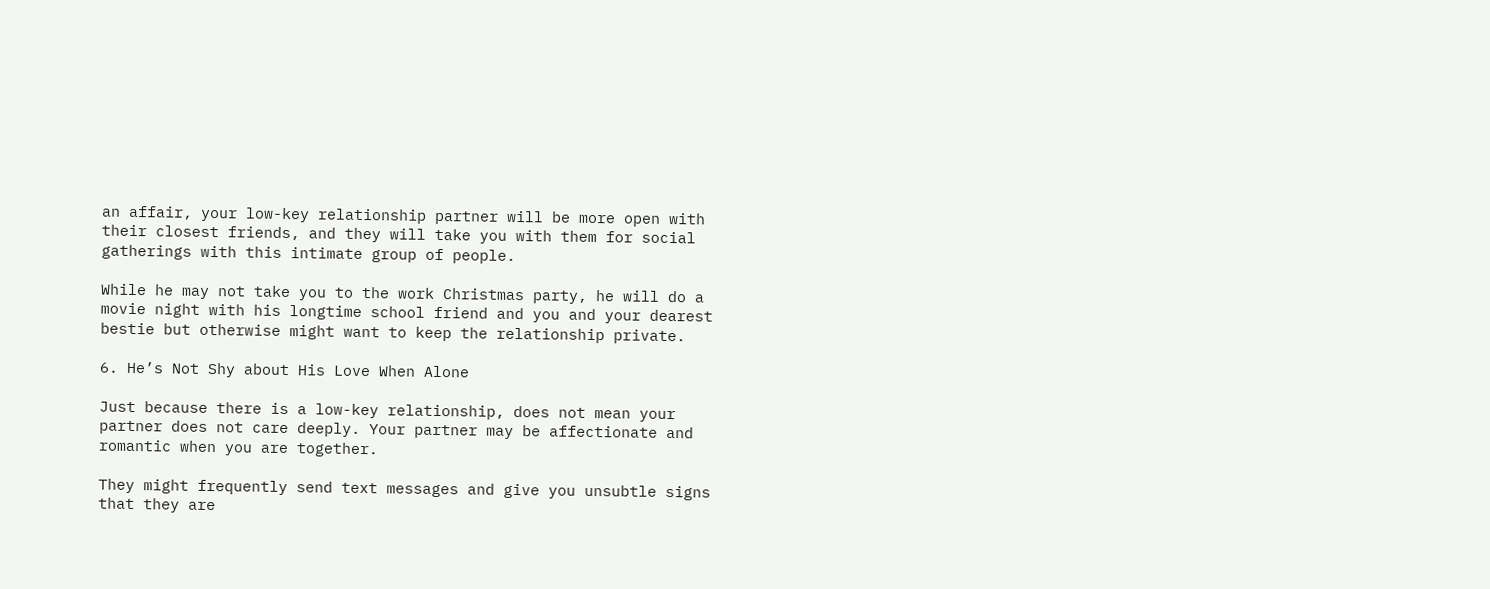an affair, your low-key relationship partner will be more open with their closest friends, and they will take you with them for social gatherings with this intimate group of people.

While he may not take you to the work Christmas party, he will do a movie night with his longtime school friend and you and your dearest bestie but otherwise might want to keep the relationship private.

6. He’s Not Shy about His Love When Alone

Just because there is a low-key relationship, does not mean your partner does not care deeply. Your partner may be affectionate and romantic when you are together.

They might frequently send text messages and give you unsubtle signs that they are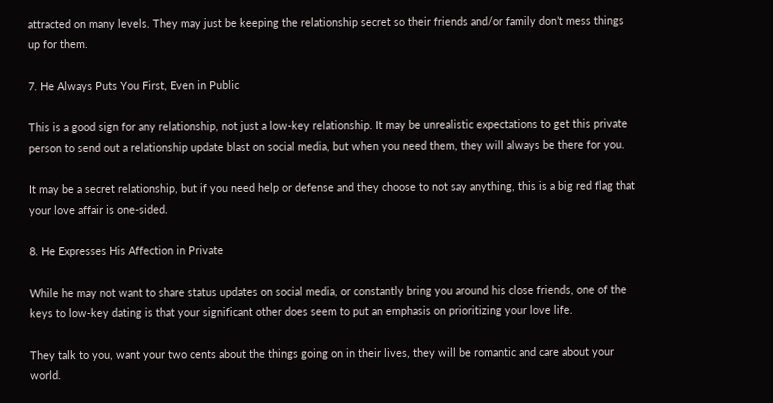attracted on many levels. They may just be keeping the relationship secret so their friends and/or family don’t mess things up for them.

7. He Always Puts You First, Even in Public

This is a good sign for any relationship, not just a low-key relationship. It may be unrealistic expectations to get this private person to send out a relationship update blast on social media, but when you need them, they will always be there for you.

It may be a secret relationship, but if you need help or defense and they choose to not say anything, this is a big red flag that your love affair is one-sided.

8. He Expresses His Affection in Private

While he may not want to share status updates on social media, or constantly bring you around his close friends, one of the keys to low-key dating is that your significant other does seem to put an emphasis on prioritizing your love life.

They talk to you, want your two cents about the things going on in their lives, they will be romantic and care about your world.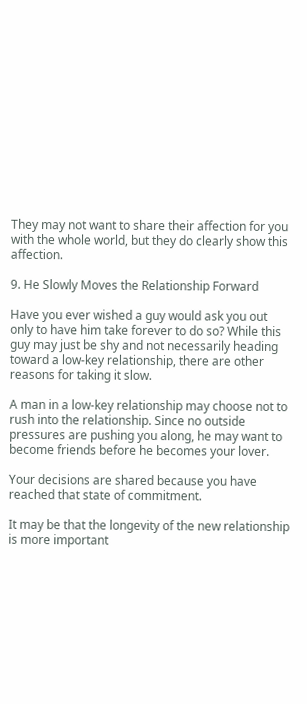They may not want to share their affection for you with the whole world, but they do clearly show this affection.

9. He Slowly Moves the Relationship Forward

Have you ever wished a guy would ask you out only to have him take forever to do so? While this guy may just be shy and not necessarily heading toward a low-key relationship, there are other reasons for taking it slow.

A man in a low-key relationship may choose not to rush into the relationship. Since no outside pressures are pushing you along, he may want to become friends before he becomes your lover.

Your decisions are shared because you have reached that state of commitment.

It may be that the longevity of the new relationship is more important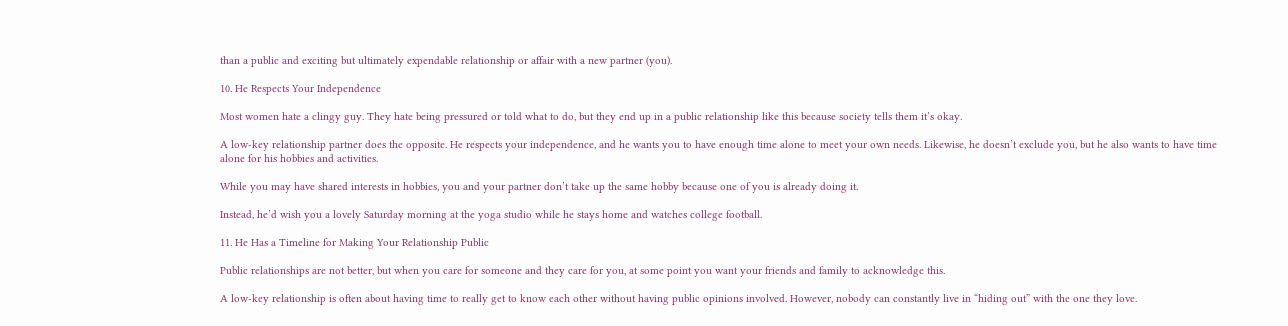than a public and exciting but ultimately expendable relationship or affair with a new partner (you).

10. He Respects Your Independence

Most women hate a clingy guy. They hate being pressured or told what to do, but they end up in a public relationship like this because society tells them it’s okay.

A low-key relationship partner does the opposite. He respects your independence, and he wants you to have enough time alone to meet your own needs. Likewise, he doesn’t exclude you, but he also wants to have time alone for his hobbies and activities.

While you may have shared interests in hobbies, you and your partner don’t take up the same hobby because one of you is already doing it.

Instead, he’d wish you a lovely Saturday morning at the yoga studio while he stays home and watches college football.

11. He Has a Timeline for Making Your Relationship Public

Public relationships are not better, but when you care for someone and they care for you, at some point you want your friends and family to acknowledge this.

A low-key relationship is often about having time to really get to know each other without having public opinions involved. However, nobody can constantly live in “hiding out” with the one they love.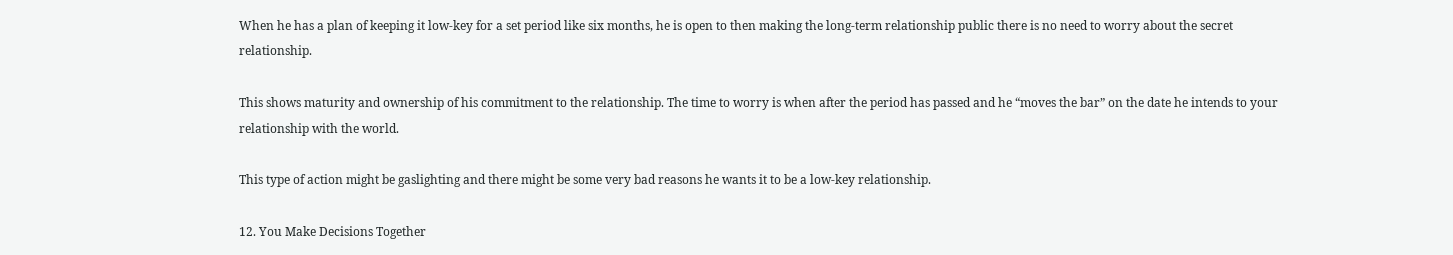When he has a plan of keeping it low-key for a set period like six months, he is open to then making the long-term relationship public there is no need to worry about the secret relationship.

This shows maturity and ownership of his commitment to the relationship. The time to worry is when after the period has passed and he “moves the bar” on the date he intends to your relationship with the world.

This type of action might be gaslighting and there might be some very bad reasons he wants it to be a low-key relationship.

12. You Make Decisions Together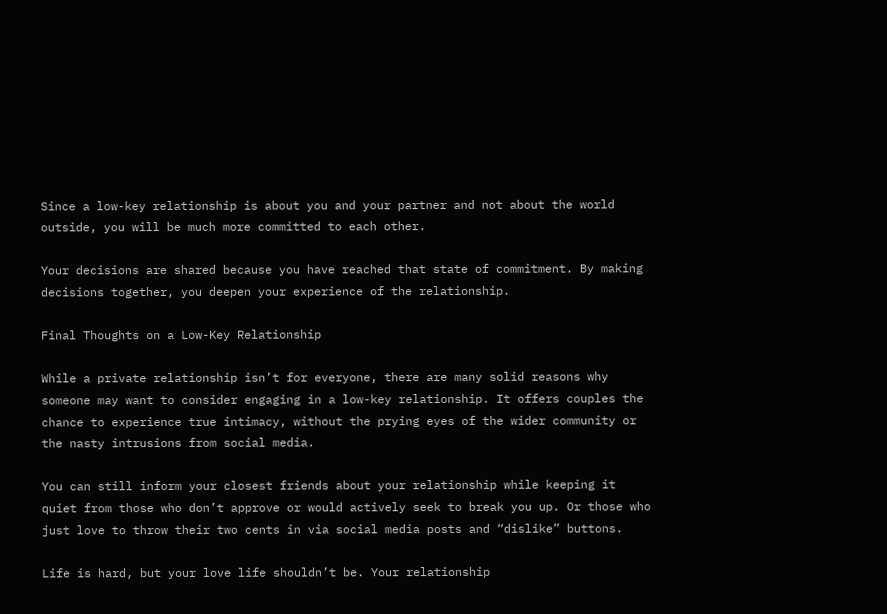Since a low-key relationship is about you and your partner and not about the world outside, you will be much more committed to each other.

Your decisions are shared because you have reached that state of commitment. By making decisions together, you deepen your experience of the relationship.

Final Thoughts on a Low-Key Relationship

While a private relationship isn’t for everyone, there are many solid reasons why someone may want to consider engaging in a low-key relationship. It offers couples the chance to experience true intimacy, without the prying eyes of the wider community or the nasty intrusions from social media.

You can still inform your closest friends about your relationship while keeping it quiet from those who don’t approve or would actively seek to break you up. Or those who just love to throw their two cents in via social media posts and “dislike” buttons.

Life is hard, but your love life shouldn’t be. Your relationship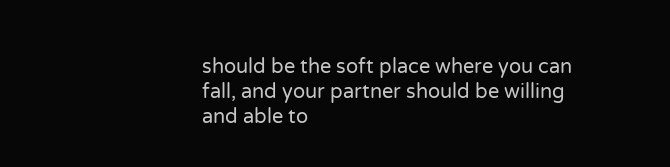should be the soft place where you can fall, and your partner should be willing and able to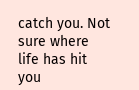catch you. Not sure where life has hit you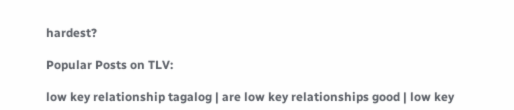hardest?

Popular Posts on TLV:

low key relationship tagalog | are low key relationships good | low key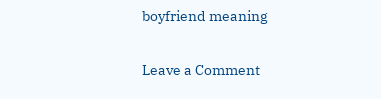boyfriend meaning

Leave a Comment